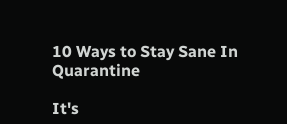10 Ways to Stay Sane In Quarantine

It's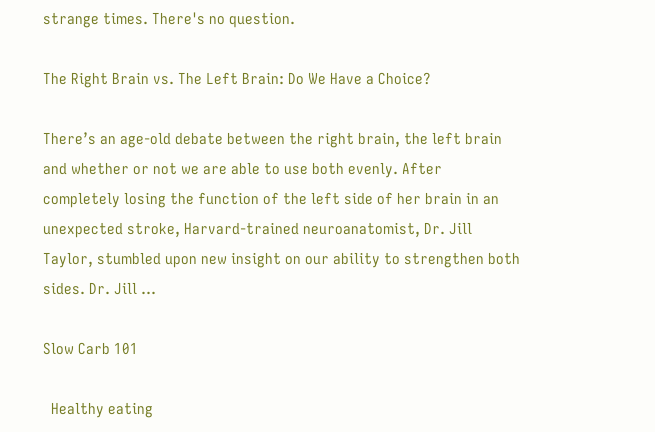strange times. There's no question.

The Right Brain vs. The Left Brain: Do We Have a Choice?

There’s an age-old debate between the right brain, the left brain and whether or not we are able to use both evenly. After completely losing the function of the left side of her brain in an unexpected stroke, Harvard-trained neuroanatomist, Dr. Jill Taylor, stumbled upon new insight on our ability to strengthen both sides. Dr. Jill …

Slow Carb 101

  Healthy eating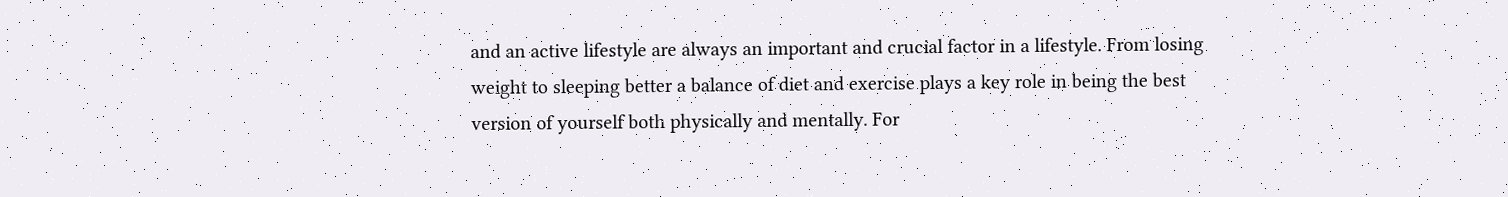and an active lifestyle are always an important and crucial factor in a lifestyle. From losing weight to sleeping better a balance of diet and exercise plays a key role in being the best version of yourself both physically and mentally. For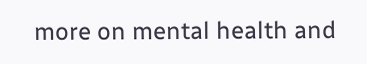more on mental health and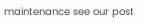maintenance see our post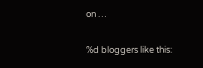on …

%d bloggers like this: